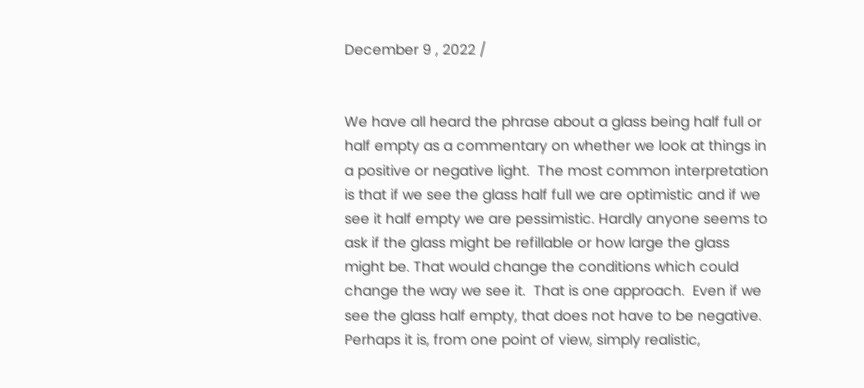December 9 , 2022 /


We have all heard the phrase about a glass being half full or half empty as a commentary on whether we look at things in a positive or negative light.  The most common interpretation is that if we see the glass half full we are optimistic and if we see it half empty we are pessimistic. Hardly anyone seems to ask if the glass might be refillable or how large the glass might be. That would change the conditions which could change the way we see it.  That is one approach.  Even if we see the glass half empty, that does not have to be negative.  Perhaps it is, from one point of view, simply realistic,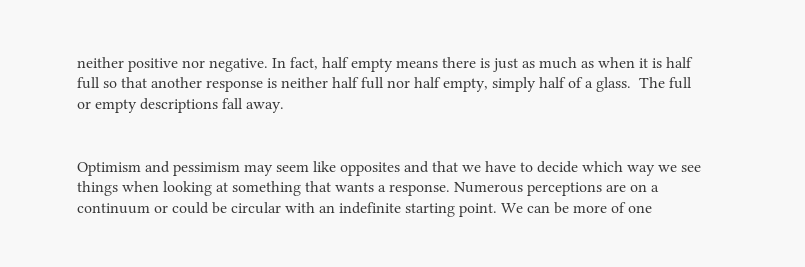neither positive nor negative. In fact, half empty means there is just as much as when it is half full so that another response is neither half full nor half empty, simply half of a glass.  The full or empty descriptions fall away.


Optimism and pessimism may seem like opposites and that we have to decide which way we see things when looking at something that wants a response. Numerous perceptions are on a continuum or could be circular with an indefinite starting point. We can be more of one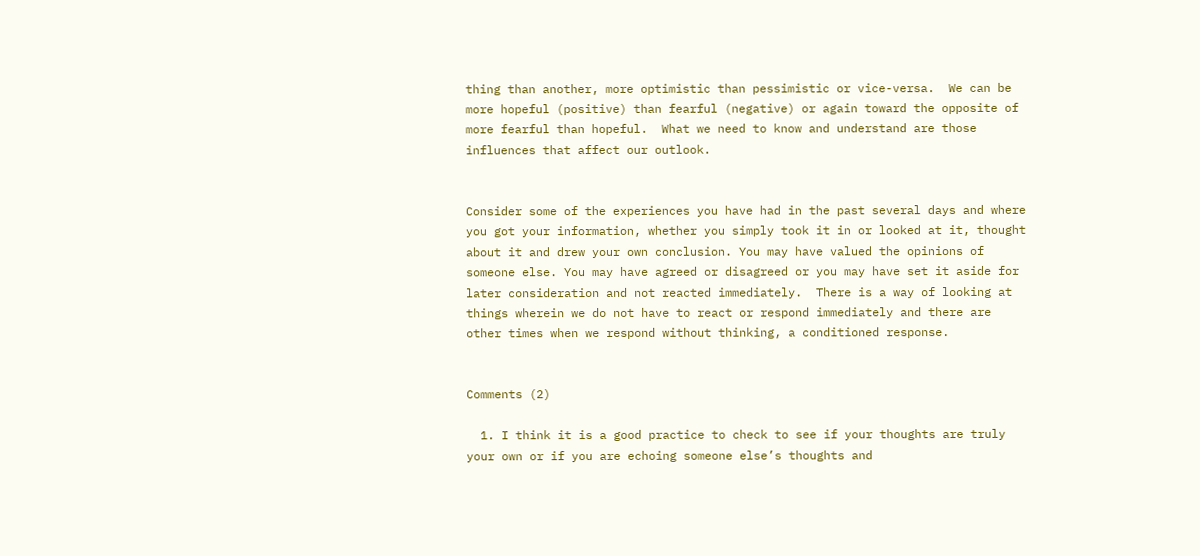thing than another, more optimistic than pessimistic or vice-versa.  We can be more hopeful (positive) than fearful (negative) or again toward the opposite of more fearful than hopeful.  What we need to know and understand are those influences that affect our outlook.


Consider some of the experiences you have had in the past several days and where you got your information, whether you simply took it in or looked at it, thought about it and drew your own conclusion. You may have valued the opinions of someone else. You may have agreed or disagreed or you may have set it aside for later consideration and not reacted immediately.  There is a way of looking at things wherein we do not have to react or respond immediately and there are other times when we respond without thinking, a conditioned response.


Comments (2)

  1. I think it is a good practice to check to see if your thoughts are truly your own or if you are echoing someone else’s thoughts and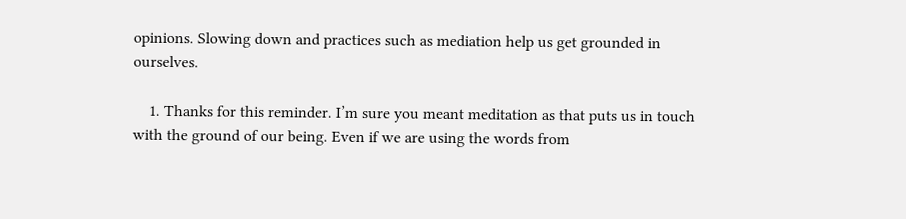opinions. Slowing down and practices such as mediation help us get grounded in ourselves.

    1. Thanks for this reminder. I’m sure you meant meditation as that puts us in touch with the ground of our being. Even if we are using the words from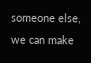someone else, we can make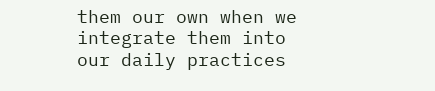them our own when we integrate them into our daily practices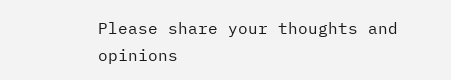Please share your thoughts and opinions